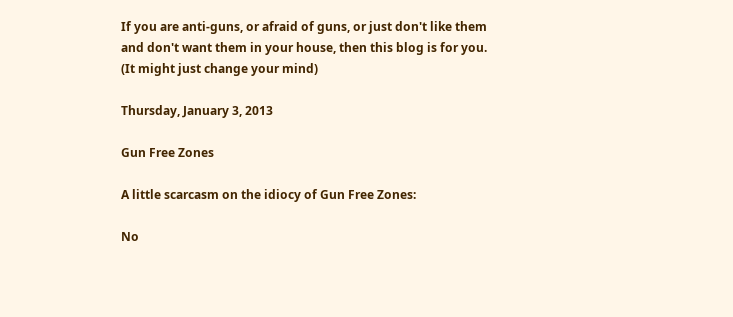If you are anti-guns, or afraid of guns, or just don't like them and don't want them in your house, then this blog is for you.
(It might just change your mind)

Thursday, January 3, 2013

Gun Free Zones

A little scarcasm on the idiocy of Gun Free Zones:

No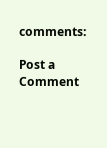comments:

Post a Comment